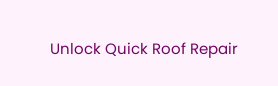Unlock Quick Roof Repair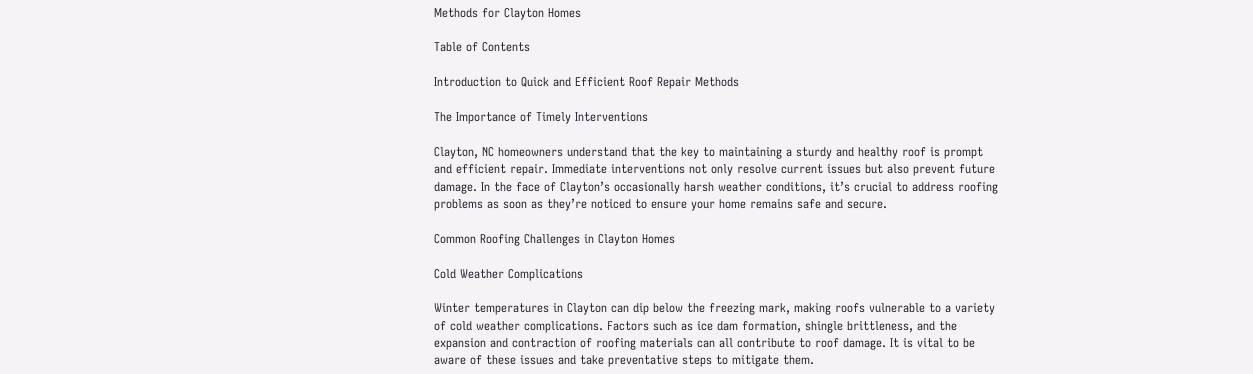Methods for Clayton Homes

Table of Contents

Introduction to Quick and Efficient Roof Repair Methods

The Importance of Timely Interventions

Clayton, NC homeowners understand that the key to maintaining a sturdy and healthy roof is prompt and efficient repair. Immediate interventions not only resolve current issues but also prevent future damage. In the face of Clayton’s occasionally harsh weather conditions, it’s crucial to address roofing problems as soon as they’re noticed to ensure your home remains safe and secure.

Common Roofing Challenges in Clayton Homes

Cold Weather Complications

Winter temperatures in Clayton can dip below the freezing mark, making roofs vulnerable to a variety of cold weather complications. Factors such as ice dam formation, shingle brittleness, and the expansion and contraction of roofing materials can all contribute to roof damage. It is vital to be aware of these issues and take preventative steps to mitigate them.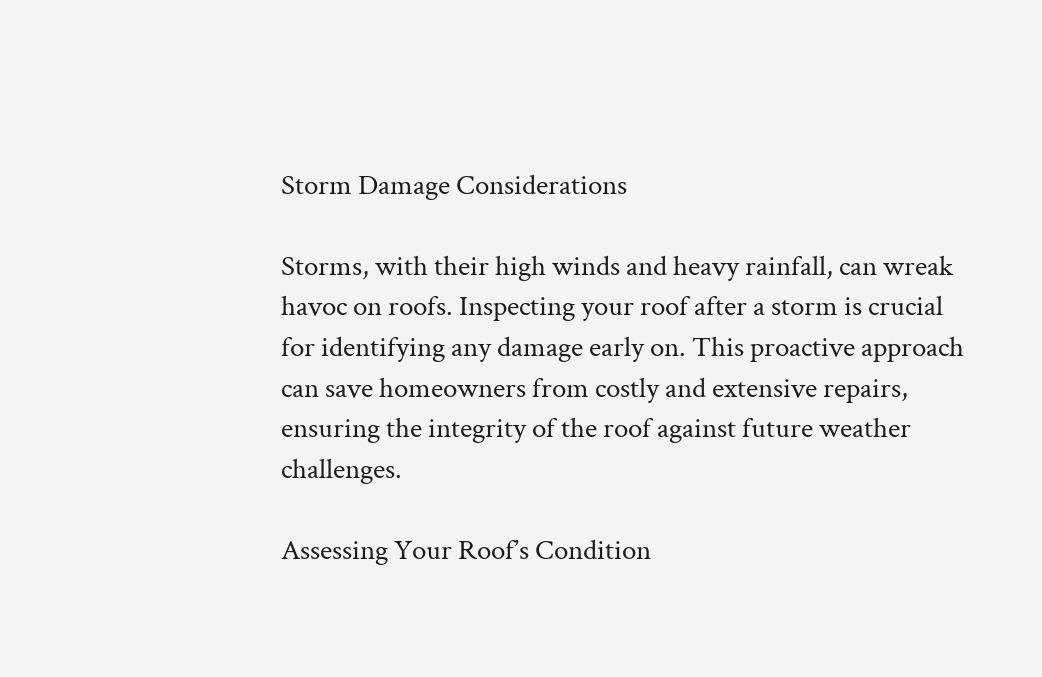Storm Damage Considerations

Storms, with their high winds and heavy rainfall, can wreak havoc on roofs. Inspecting your roof after a storm is crucial for identifying any damage early on. This proactive approach can save homeowners from costly and extensive repairs, ensuring the integrity of the roof against future weather challenges.

Assessing Your Roof’s Condition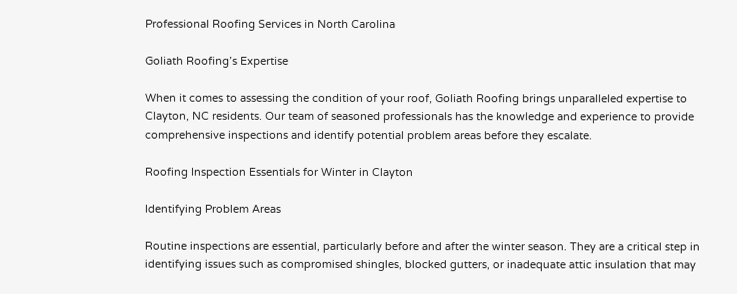Professional Roofing Services in North Carolina

Goliath Roofing’s Expertise

When it comes to assessing the condition of your roof, Goliath Roofing brings unparalleled expertise to Clayton, NC residents. Our team of seasoned professionals has the knowledge and experience to provide comprehensive inspections and identify potential problem areas before they escalate.

Roofing Inspection Essentials for Winter in Clayton

Identifying Problem Areas

Routine inspections are essential, particularly before and after the winter season. They are a critical step in identifying issues such as compromised shingles, blocked gutters, or inadequate attic insulation that may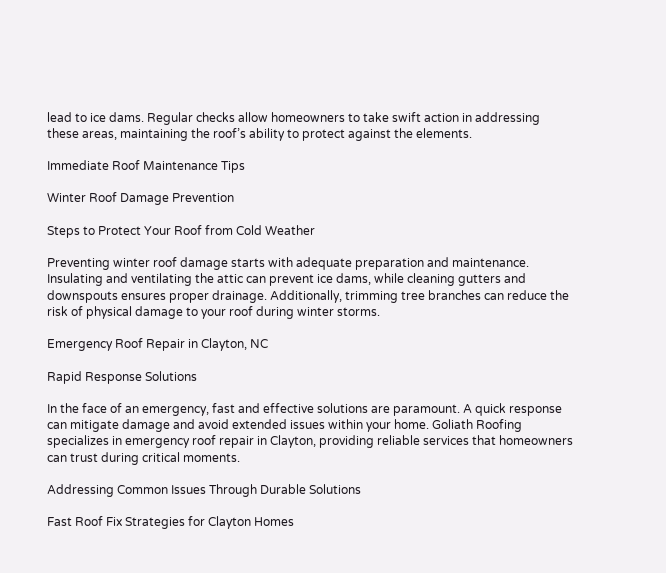lead to ice dams. Regular checks allow homeowners to take swift action in addressing these areas, maintaining the roof’s ability to protect against the elements.

Immediate Roof Maintenance Tips

Winter Roof Damage Prevention

Steps to Protect Your Roof from Cold Weather

Preventing winter roof damage starts with adequate preparation and maintenance. Insulating and ventilating the attic can prevent ice dams, while cleaning gutters and downspouts ensures proper drainage. Additionally, trimming tree branches can reduce the risk of physical damage to your roof during winter storms.

Emergency Roof Repair in Clayton, NC

Rapid Response Solutions

In the face of an emergency, fast and effective solutions are paramount. A quick response can mitigate damage and avoid extended issues within your home. Goliath Roofing specializes in emergency roof repair in Clayton, providing reliable services that homeowners can trust during critical moments.

Addressing Common Issues Through Durable Solutions

Fast Roof Fix Strategies for Clayton Homes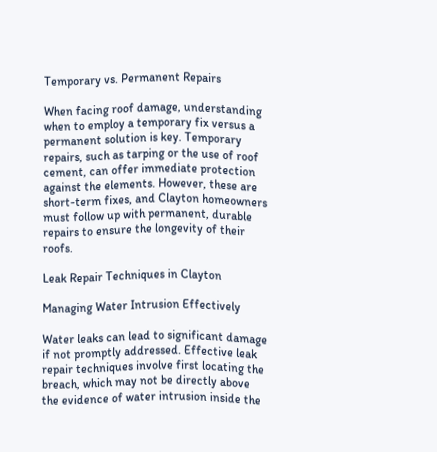Temporary vs. Permanent Repairs

When facing roof damage, understanding when to employ a temporary fix versus a permanent solution is key. Temporary repairs, such as tarping or the use of roof cement, can offer immediate protection against the elements. However, these are short-term fixes, and Clayton homeowners must follow up with permanent, durable repairs to ensure the longevity of their roofs.

Leak Repair Techniques in Clayton

Managing Water Intrusion Effectively

Water leaks can lead to significant damage if not promptly addressed. Effective leak repair techniques involve first locating the breach, which may not be directly above the evidence of water intrusion inside the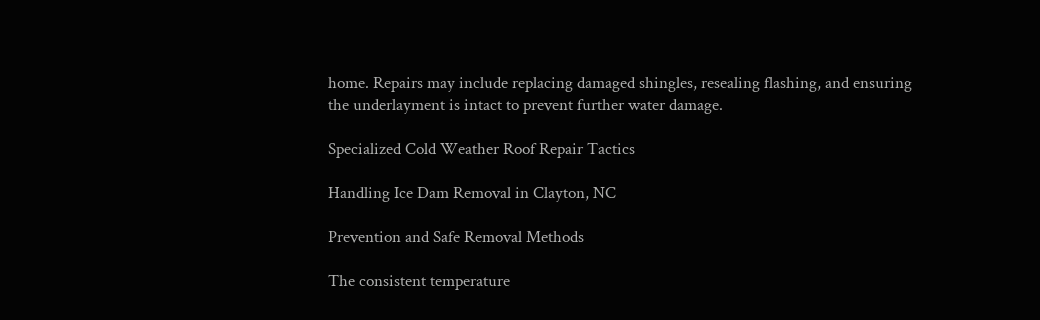home. Repairs may include replacing damaged shingles, resealing flashing, and ensuring the underlayment is intact to prevent further water damage.

Specialized Cold Weather Roof Repair Tactics

Handling Ice Dam Removal in Clayton, NC

Prevention and Safe Removal Methods

The consistent temperature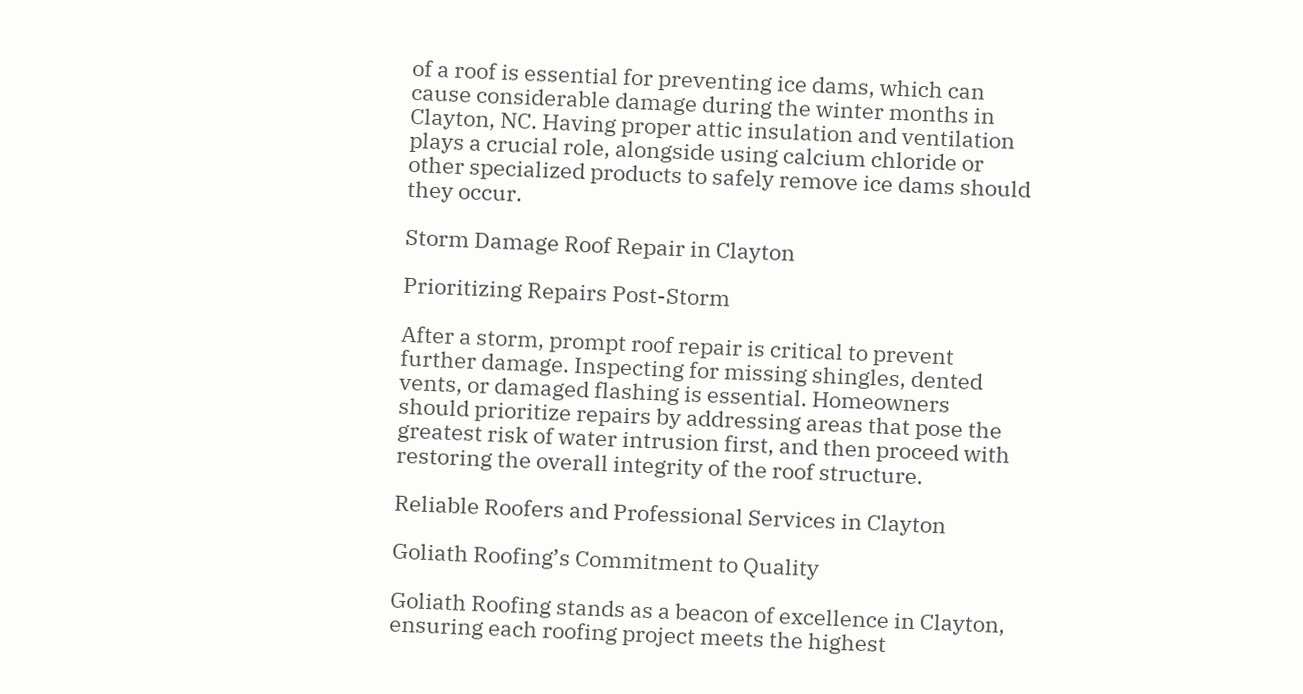of a roof is essential for preventing ice dams, which can cause considerable damage during the winter months in Clayton, NC. Having proper attic insulation and ventilation plays a crucial role, alongside using calcium chloride or other specialized products to safely remove ice dams should they occur.

Storm Damage Roof Repair in Clayton

Prioritizing Repairs Post-Storm

After a storm, prompt roof repair is critical to prevent further damage. Inspecting for missing shingles, dented vents, or damaged flashing is essential. Homeowners should prioritize repairs by addressing areas that pose the greatest risk of water intrusion first, and then proceed with restoring the overall integrity of the roof structure.

Reliable Roofers and Professional Services in Clayton

Goliath Roofing’s Commitment to Quality

Goliath Roofing stands as a beacon of excellence in Clayton, ensuring each roofing project meets the highest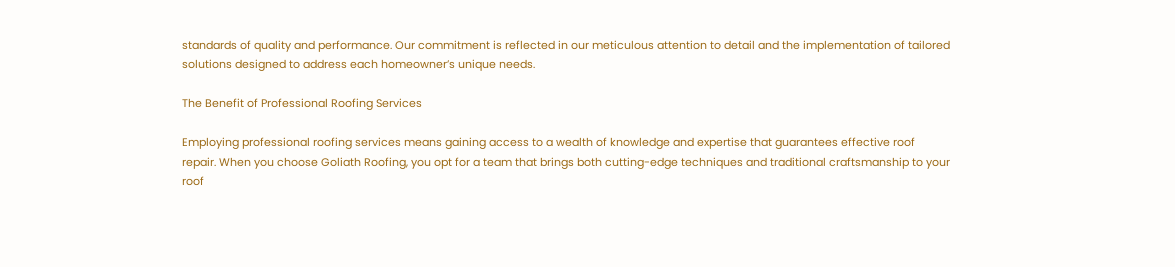standards of quality and performance. Our commitment is reflected in our meticulous attention to detail and the implementation of tailored solutions designed to address each homeowner’s unique needs.

The Benefit of Professional Roofing Services

Employing professional roofing services means gaining access to a wealth of knowledge and expertise that guarantees effective roof repair. When you choose Goliath Roofing, you opt for a team that brings both cutting-edge techniques and traditional craftsmanship to your roof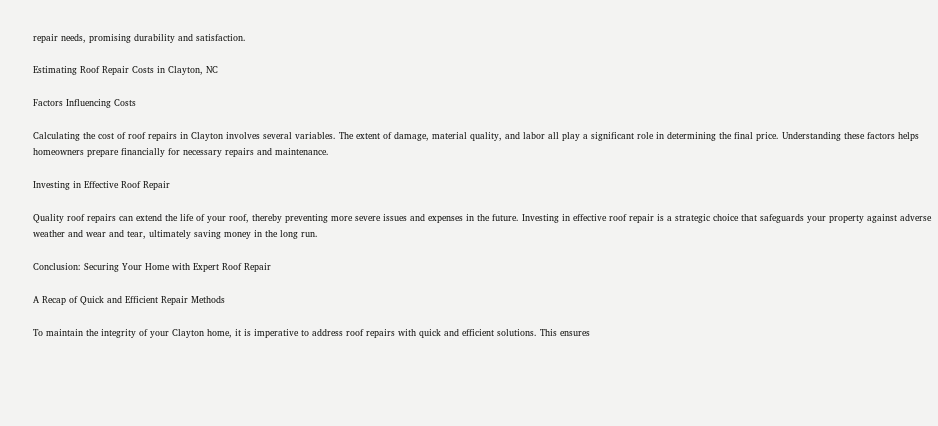repair needs, promising durability and satisfaction.

Estimating Roof Repair Costs in Clayton, NC

Factors Influencing Costs

Calculating the cost of roof repairs in Clayton involves several variables. The extent of damage, material quality, and labor all play a significant role in determining the final price. Understanding these factors helps homeowners prepare financially for necessary repairs and maintenance.

Investing in Effective Roof Repair

Quality roof repairs can extend the life of your roof, thereby preventing more severe issues and expenses in the future. Investing in effective roof repair is a strategic choice that safeguards your property against adverse weather and wear and tear, ultimately saving money in the long run.

Conclusion: Securing Your Home with Expert Roof Repair

A Recap of Quick and Efficient Repair Methods

To maintain the integrity of your Clayton home, it is imperative to address roof repairs with quick and efficient solutions. This ensures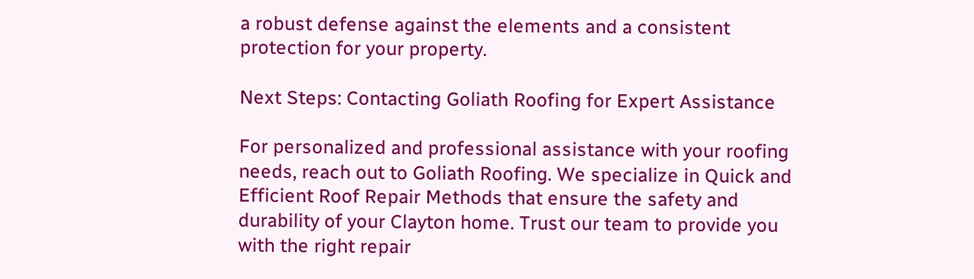a robust defense against the elements and a consistent protection for your property.

Next Steps: Contacting Goliath Roofing for Expert Assistance

For personalized and professional assistance with your roofing needs, reach out to Goliath Roofing. We specialize in Quick and Efficient Roof Repair Methods that ensure the safety and durability of your Clayton home. Trust our team to provide you with the right repair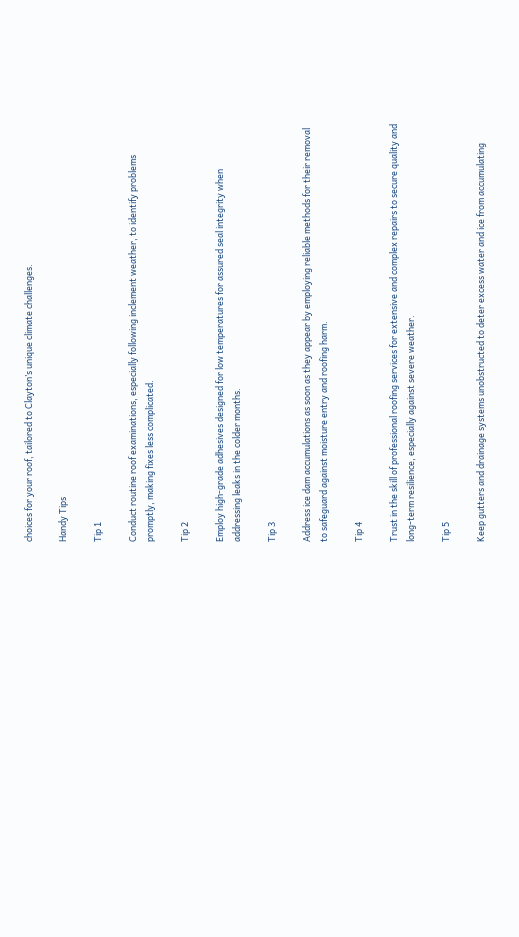choices for your roof, tailored to Clayton’s unique climate challenges.

Handy Tips

Tip 1

Conduct routine roof examinations, especially following inclement weather, to identify problems promptly, making fixes less complicated.

Tip 2

Employ high-grade adhesives designed for low temperatures for assured seal integrity when addressing leaks in the colder months.

Tip 3

Address ice dam accumulations as soon as they appear by employing reliable methods for their removal to safeguard against moisture entry and roofing harm.

Tip 4

Trust in the skill of professional roofing services for extensive and complex repairs to secure quality and long-term resilience, especially against severe weather.

Tip 5

Keep gutters and drainage systems unobstructed to deter excess water and ice from accumulating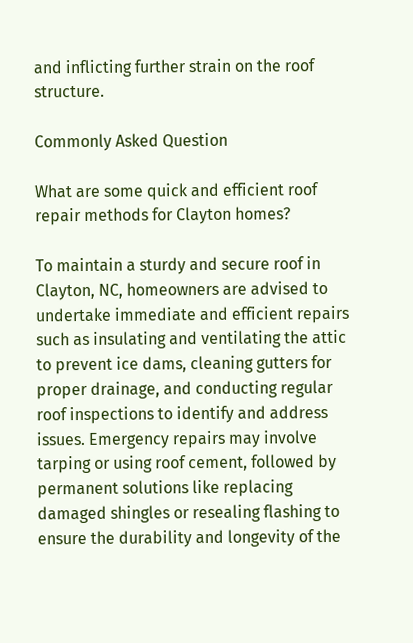and inflicting further strain on the roof structure.

Commonly Asked Question

What are some quick and efficient roof repair methods for Clayton homes?

To maintain a sturdy and secure roof in Clayton, NC, homeowners are advised to undertake immediate and efficient repairs such as insulating and ventilating the attic to prevent ice dams, cleaning gutters for proper drainage, and conducting regular roof inspections to identify and address issues. Emergency repairs may involve tarping or using roof cement, followed by permanent solutions like replacing damaged shingles or resealing flashing to ensure the durability and longevity of the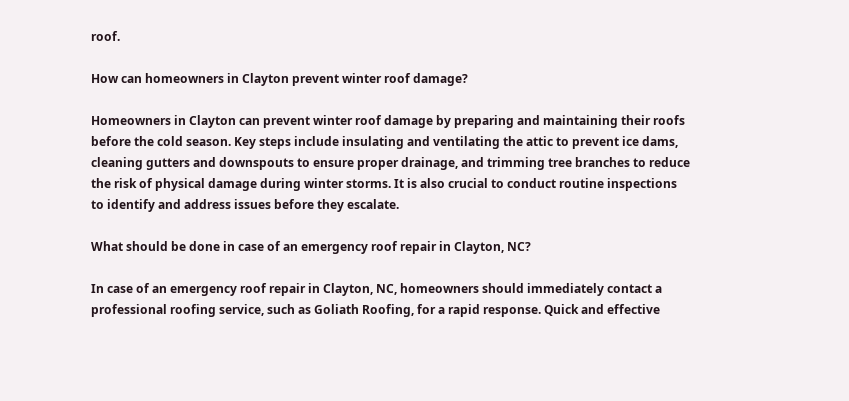roof.

How can homeowners in Clayton prevent winter roof damage?

Homeowners in Clayton can prevent winter roof damage by preparing and maintaining their roofs before the cold season. Key steps include insulating and ventilating the attic to prevent ice dams, cleaning gutters and downspouts to ensure proper drainage, and trimming tree branches to reduce the risk of physical damage during winter storms. It is also crucial to conduct routine inspections to identify and address issues before they escalate.

What should be done in case of an emergency roof repair in Clayton, NC?

In case of an emergency roof repair in Clayton, NC, homeowners should immediately contact a professional roofing service, such as Goliath Roofing, for a rapid response. Quick and effective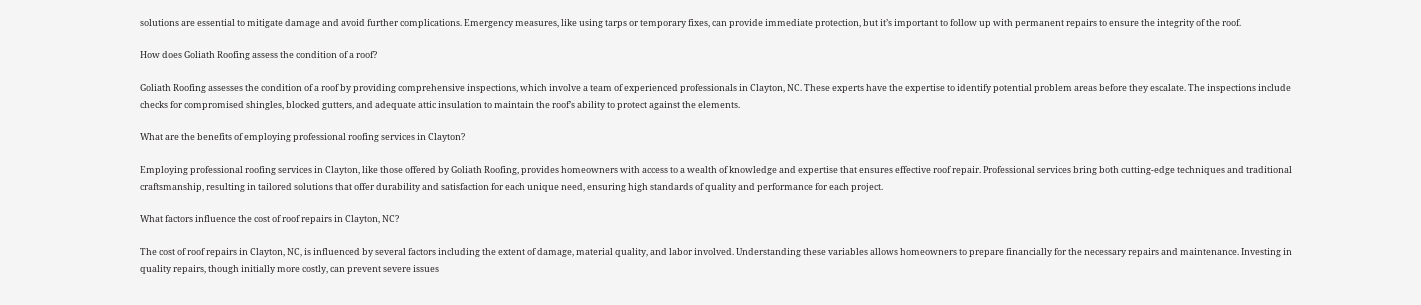solutions are essential to mitigate damage and avoid further complications. Emergency measures, like using tarps or temporary fixes, can provide immediate protection, but it’s important to follow up with permanent repairs to ensure the integrity of the roof.

How does Goliath Roofing assess the condition of a roof?

Goliath Roofing assesses the condition of a roof by providing comprehensive inspections, which involve a team of experienced professionals in Clayton, NC. These experts have the expertise to identify potential problem areas before they escalate. The inspections include checks for compromised shingles, blocked gutters, and adequate attic insulation to maintain the roof’s ability to protect against the elements.

What are the benefits of employing professional roofing services in Clayton?

Employing professional roofing services in Clayton, like those offered by Goliath Roofing, provides homeowners with access to a wealth of knowledge and expertise that ensures effective roof repair. Professional services bring both cutting-edge techniques and traditional craftsmanship, resulting in tailored solutions that offer durability and satisfaction for each unique need, ensuring high standards of quality and performance for each project.

What factors influence the cost of roof repairs in Clayton, NC?

The cost of roof repairs in Clayton, NC, is influenced by several factors including the extent of damage, material quality, and labor involved. Understanding these variables allows homeowners to prepare financially for the necessary repairs and maintenance. Investing in quality repairs, though initially more costly, can prevent severe issues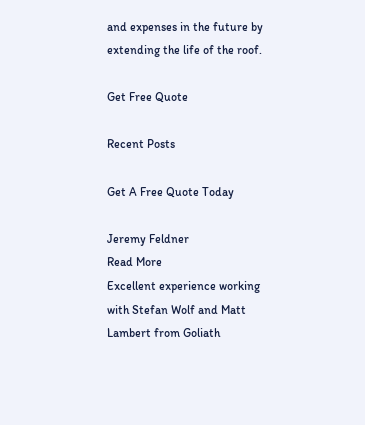and expenses in the future by extending the life of the roof.

Get Free Quote

Recent Posts

Get A Free Quote Today

Jeremy Feldner
Read More
Excellent experience working with Stefan Wolf and Matt Lambert from Goliath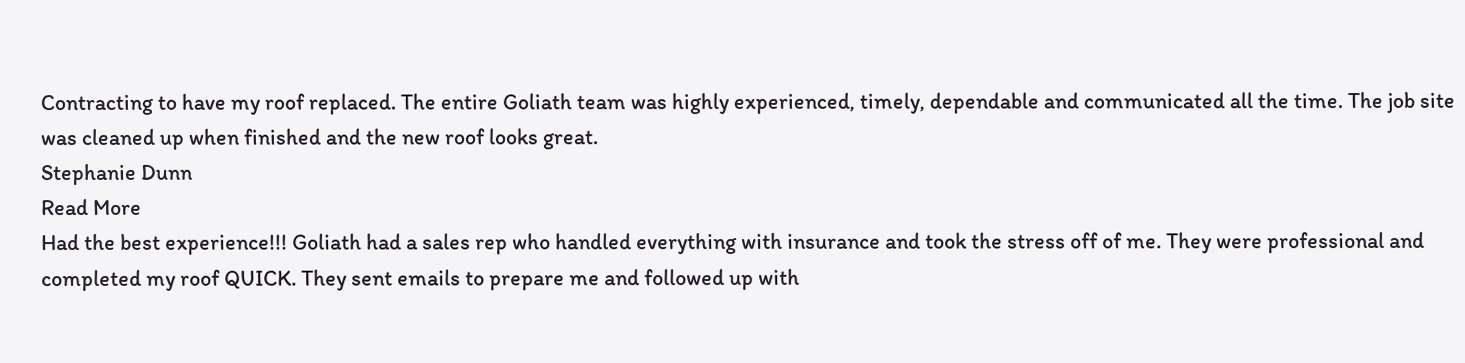Contracting to have my roof replaced. The entire Goliath team was highly experienced, timely, dependable and communicated all the time. The job site was cleaned up when finished and the new roof looks great.
Stephanie Dunn
Read More
Had the best experience!!! Goliath had a sales rep who handled everything with insurance and took the stress off of me. They were professional and completed my roof QUICK. They sent emails to prepare me and followed up with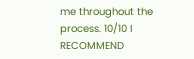me throughout the process. 10/10 I RECOMMEND